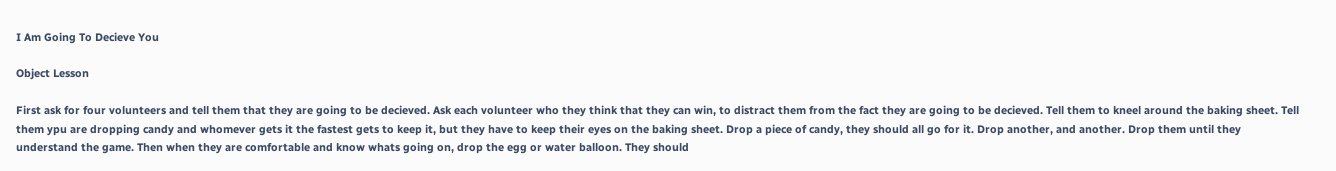I Am Going To Decieve You

Object Lesson

First ask for four volunteers and tell them that they are going to be decieved. Ask each volunteer who they think that they can win, to distract them from the fact they are going to be decieved. Tell them to kneel around the baking sheet. Tell them ypu are dropping candy and whomever gets it the fastest gets to keep it, but they have to keep their eyes on the baking sheet. Drop a piece of candy, they should all go for it. Drop another, and another. Drop them until they understand the game. Then when they are comfortable and know whats going on, drop the egg or water balloon. They should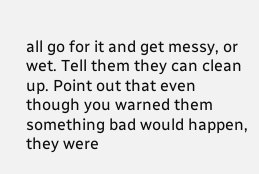all go for it and get messy, or wet. Tell them they can clean up. Point out that even though you warned them something bad would happen, they were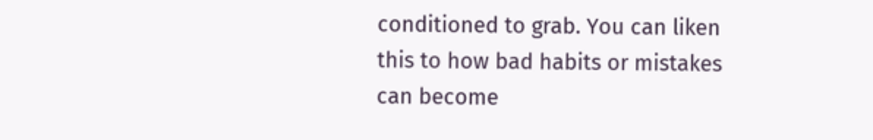conditioned to grab. You can liken this to how bad habits or mistakes can become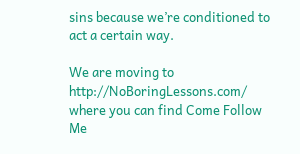sins because we’re conditioned to act a certain way.

We are moving to http://NoBoringLessons.com/ where you can find Come Follow Me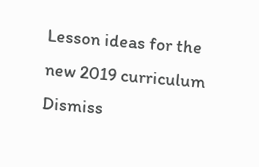Lesson ideas for the new 2019 curriculum Dismiss